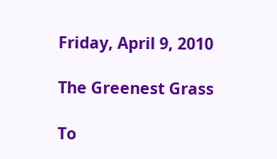Friday, April 9, 2010

The Greenest Grass

To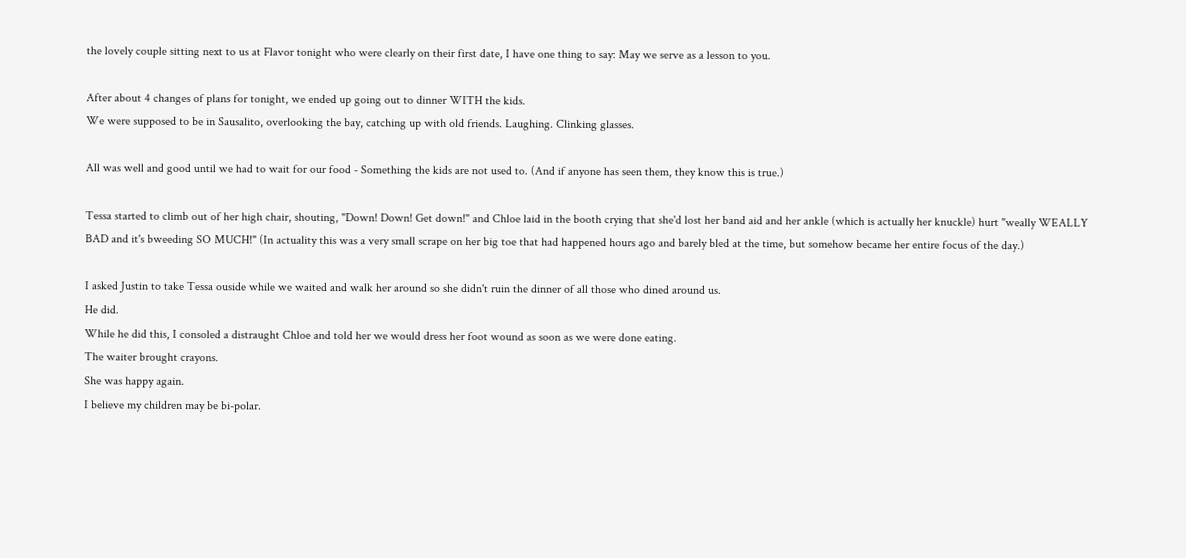the lovely couple sitting next to us at Flavor tonight who were clearly on their first date, I have one thing to say: May we serve as a lesson to you.

After about 4 changes of plans for tonight, we ended up going out to dinner WITH the kids.
We were supposed to be in Sausalito, overlooking the bay, catching up with old friends. Laughing. Clinking glasses.

All was well and good until we had to wait for our food - Something the kids are not used to. (And if anyone has seen them, they know this is true.)

Tessa started to climb out of her high chair, shouting, "Down! Down! Get down!" and Chloe laid in the booth crying that she'd lost her band aid and her ankle (which is actually her knuckle) hurt "weally WEALLY BAD and it's bweeding SO MUCH!" (In actuality this was a very small scrape on her big toe that had happened hours ago and barely bled at the time, but somehow became her entire focus of the day.)

I asked Justin to take Tessa ouside while we waited and walk her around so she didn't ruin the dinner of all those who dined around us.
He did.
While he did this, I consoled a distraught Chloe and told her we would dress her foot wound as soon as we were done eating.
The waiter brought crayons.
She was happy again.
I believe my children may be bi-polar.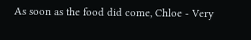As soon as the food did come, Chloe - Very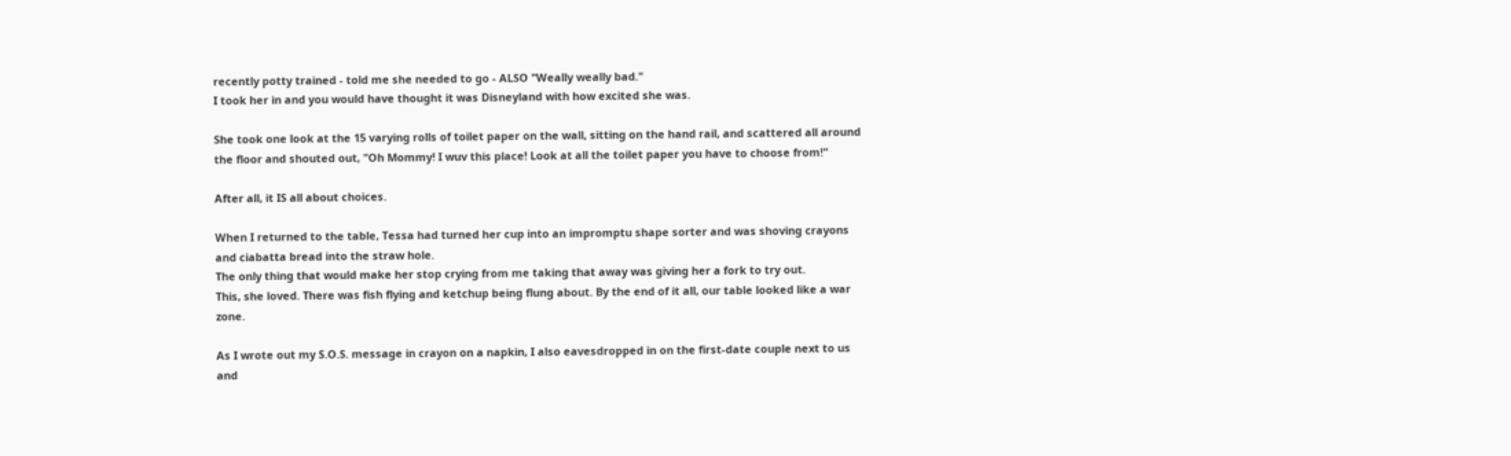recently potty trained - told me she needed to go - ALSO "Weally weally bad."
I took her in and you would have thought it was Disneyland with how excited she was.

She took one look at the 15 varying rolls of toilet paper on the wall, sitting on the hand rail, and scattered all around the floor and shouted out, "Oh Mommy! I wuv this place! Look at all the toilet paper you have to choose from!"

After all, it IS all about choices.

When I returned to the table, Tessa had turned her cup into an impromptu shape sorter and was shoving crayons and ciabatta bread into the straw hole.
The only thing that would make her stop crying from me taking that away was giving her a fork to try out.
This, she loved. There was fish flying and ketchup being flung about. By the end of it all, our table looked like a war zone.

As I wrote out my S.O.S. message in crayon on a napkin, I also eavesdropped in on the first-date couple next to us and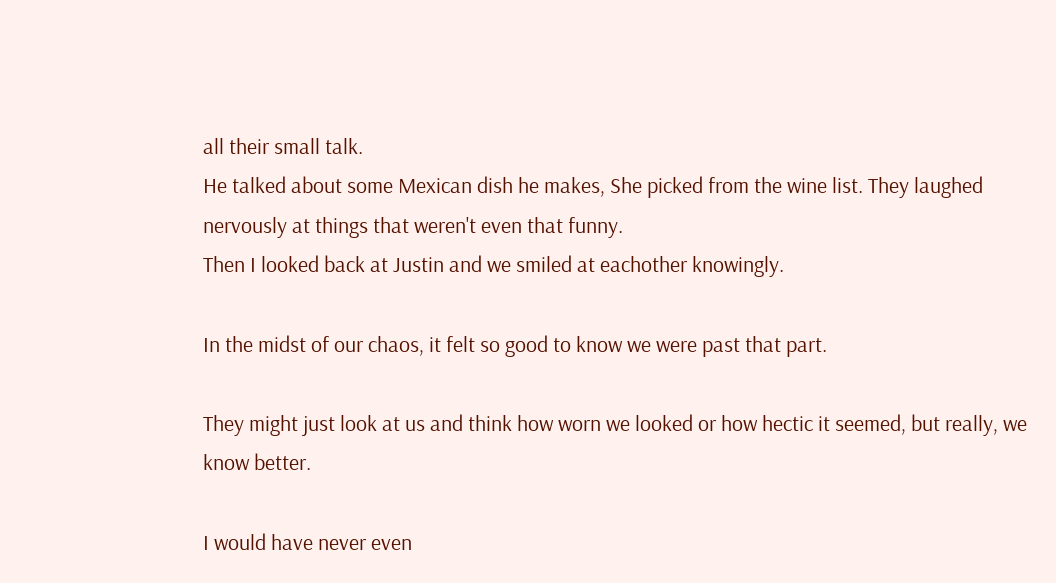all their small talk.
He talked about some Mexican dish he makes, She picked from the wine list. They laughed nervously at things that weren't even that funny.
Then I looked back at Justin and we smiled at eachother knowingly.

In the midst of our chaos, it felt so good to know we were past that part.

They might just look at us and think how worn we looked or how hectic it seemed, but really, we know better.

I would have never even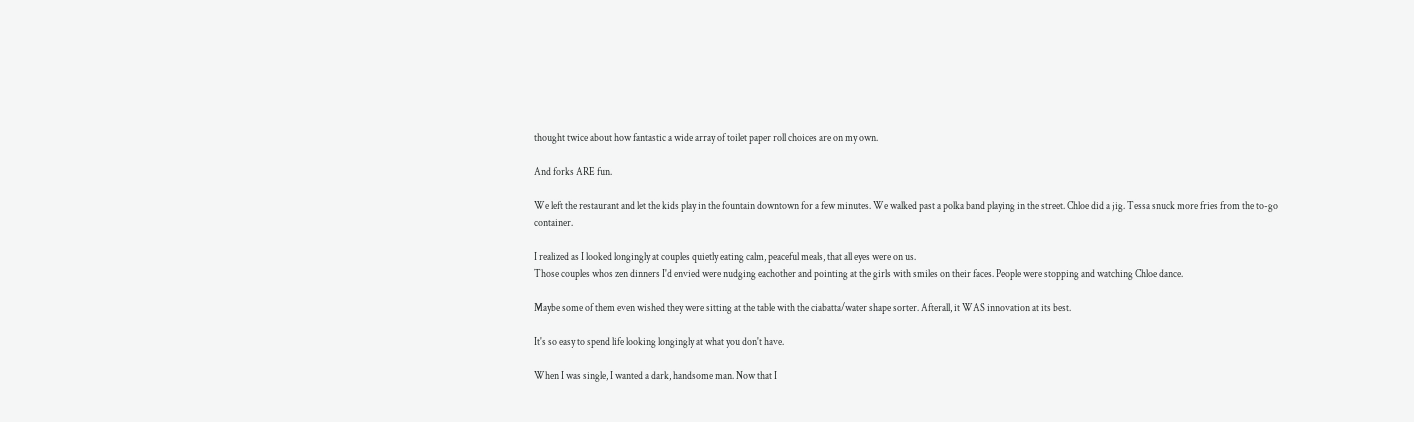thought twice about how fantastic a wide array of toilet paper roll choices are on my own.

And forks ARE fun.

We left the restaurant and let the kids play in the fountain downtown for a few minutes. We walked past a polka band playing in the street. Chloe did a jig. Tessa snuck more fries from the to-go container.

I realized as I looked longingly at couples quietly eating calm, peaceful meals, that all eyes were on us.
Those couples whos zen dinners I'd envied were nudging eachother and pointing at the girls with smiles on their faces. People were stopping and watching Chloe dance.

Maybe some of them even wished they were sitting at the table with the ciabatta/water shape sorter. Afterall, it WAS innovation at its best.

It's so easy to spend life looking longingly at what you don't have.

When I was single, I wanted a dark, handsome man. Now that I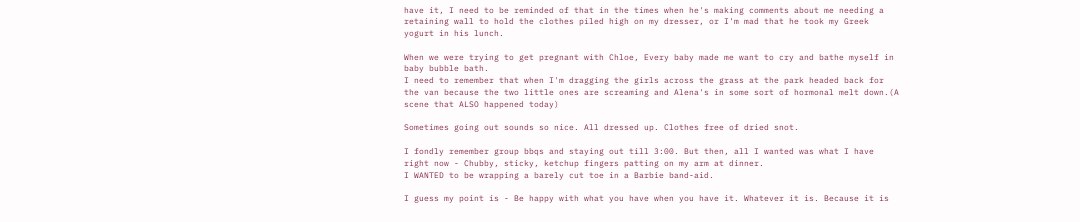have it, I need to be reminded of that in the times when he's making comments about me needing a retaining wall to hold the clothes piled high on my dresser, or I'm mad that he took my Greek yogurt in his lunch.

When we were trying to get pregnant with Chloe, Every baby made me want to cry and bathe myself in baby bubble bath.
I need to remember that when I'm dragging the girls across the grass at the park headed back for the van because the two little ones are screaming and Alena's in some sort of hormonal melt down.(A scene that ALSO happened today)

Sometimes going out sounds so nice. All dressed up. Clothes free of dried snot.

I fondly remember group bbqs and staying out till 3:00. But then, all I wanted was what I have right now - Chubby, sticky, ketchup fingers patting on my arm at dinner.
I WANTED to be wrapping a barely cut toe in a Barbie band-aid.

I guess my point is - Be happy with what you have when you have it. Whatever it is. Because it is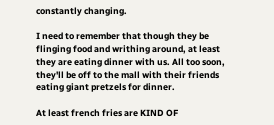constantly changing.

I need to remember that though they be flinging food and writhing around, at least they are eating dinner with us. All too soon, they'll be off to the mall with their friends eating giant pretzels for dinner.

At least french fries are KIND OF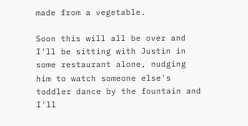made from a vegetable.

Soon this will all be over and I'll be sitting with Justin in some restaurant alone, nudging him to watch someone else's toddler dance by the fountain and I'll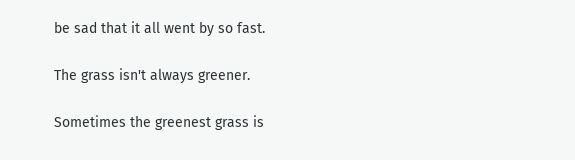be sad that it all went by so fast.

The grass isn't always greener.

Sometimes the greenest grass is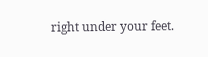right under your feet.